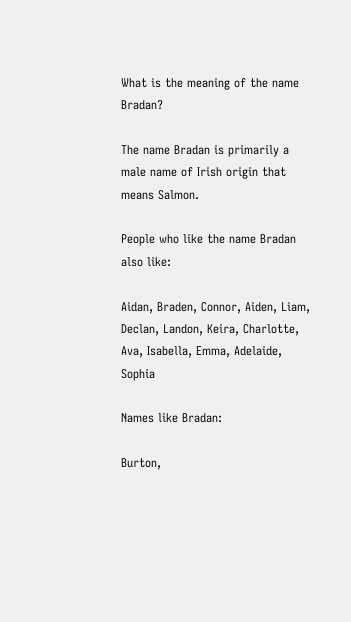What is the meaning of the name Bradan?

The name Bradan is primarily a male name of Irish origin that means Salmon.

People who like the name Bradan also like:

Aidan, Braden, Connor, Aiden, Liam, Declan, Landon, Keira, Charlotte, Ava, Isabella, Emma, Adelaide, Sophia

Names like Bradan:

Burton,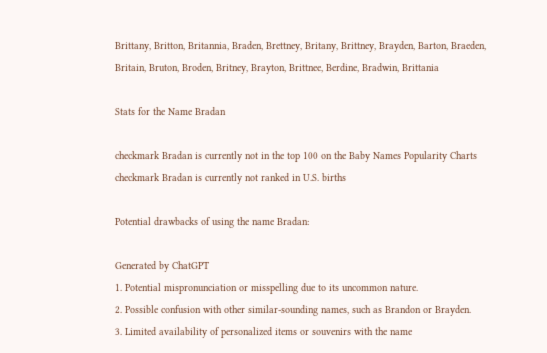Brittany, Britton, Britannia, Braden, Brettney, Britany, Brittney, Brayden, Barton, Braeden, Britain, Bruton, Broden, Britney, Brayton, Brittnee, Berdine, Bradwin, Brittania

Stats for the Name Bradan

checkmark Bradan is currently not in the top 100 on the Baby Names Popularity Charts
checkmark Bradan is currently not ranked in U.S. births

Potential drawbacks of using the name Bradan:

Generated by ChatGPT
1. Potential mispronunciation or misspelling due to its uncommon nature.
2. Possible confusion with other similar-sounding names, such as Brandon or Brayden.
3. Limited availability of personalized items or souvenirs with the name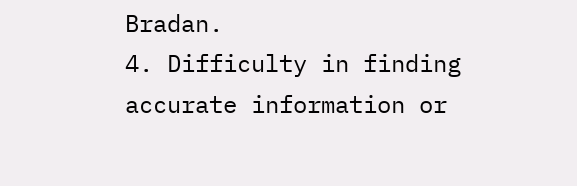Bradan.
4. Difficulty in finding accurate information or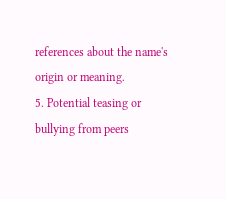references about the name's origin or meaning.
5. Potential teasing or bullying from peers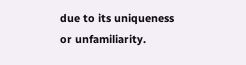due to its uniqueness or unfamiliarity.